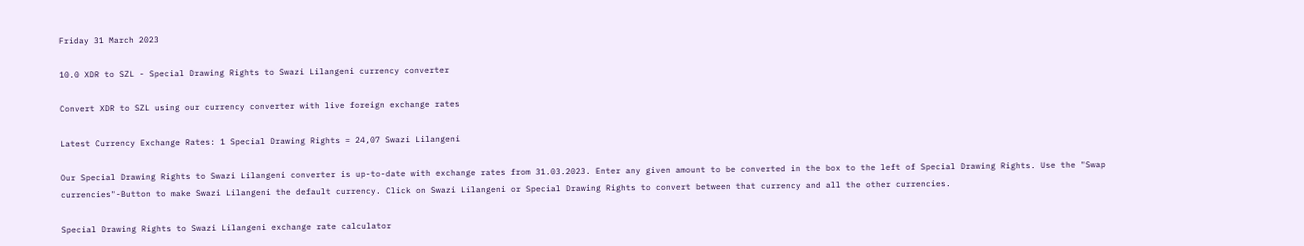Friday 31 March 2023

10.0 XDR to SZL - Special Drawing Rights to Swazi Lilangeni currency converter

Convert XDR to SZL using our currency converter with live foreign exchange rates

Latest Currency Exchange Rates: 1 Special Drawing Rights = 24,07 Swazi Lilangeni

Our Special Drawing Rights to Swazi Lilangeni converter is up-to-date with exchange rates from 31.03.2023. Enter any given amount to be converted in the box to the left of Special Drawing Rights. Use the "Swap currencies"-Button to make Swazi Lilangeni the default currency. Click on Swazi Lilangeni or Special Drawing Rights to convert between that currency and all the other currencies.

Special Drawing Rights to Swazi Lilangeni exchange rate calculator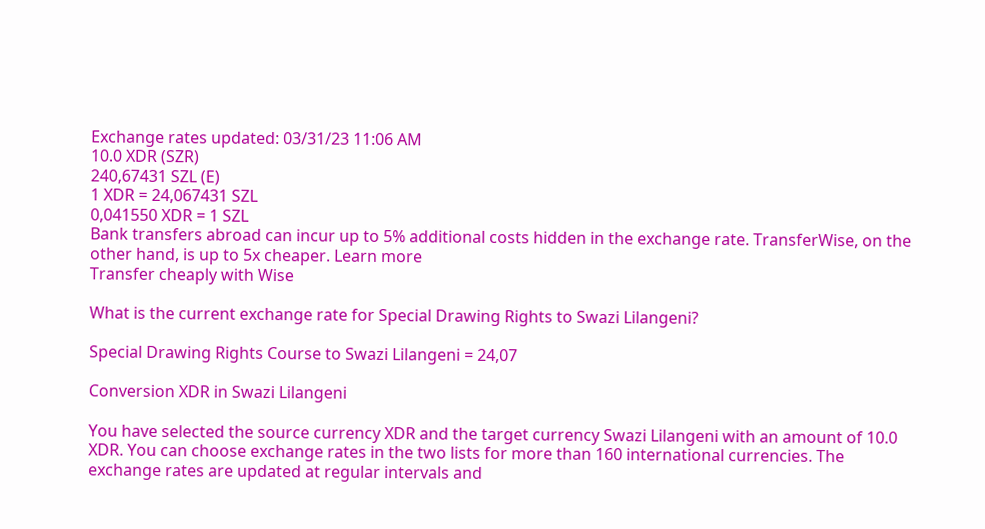Exchange rates updated: 03/31/23 11:06 AM
10.0 XDR (SZR)
240,67431 SZL (E)
1 XDR = 24,067431 SZL
0,041550 XDR = 1 SZL
Bank transfers abroad can incur up to 5% additional costs hidden in the exchange rate. TransferWise, on the other hand, is up to 5x cheaper. Learn more
Transfer cheaply with Wise

What is the current exchange rate for Special Drawing Rights to Swazi Lilangeni?

Special Drawing Rights Course to Swazi Lilangeni = 24,07

Conversion XDR in Swazi Lilangeni

You have selected the source currency XDR and the target currency Swazi Lilangeni with an amount of 10.0 XDR. You can choose exchange rates in the two lists for more than 160 international currencies. The exchange rates are updated at regular intervals and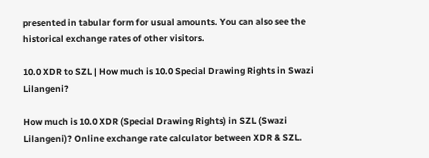presented in tabular form for usual amounts. You can also see the historical exchange rates of other visitors.

10.0 XDR to SZL | How much is 10.0 Special Drawing Rights in Swazi Lilangeni?

How much is 10.0 XDR (Special Drawing Rights) in SZL (Swazi Lilangeni)? Online exchange rate calculator between XDR & SZL.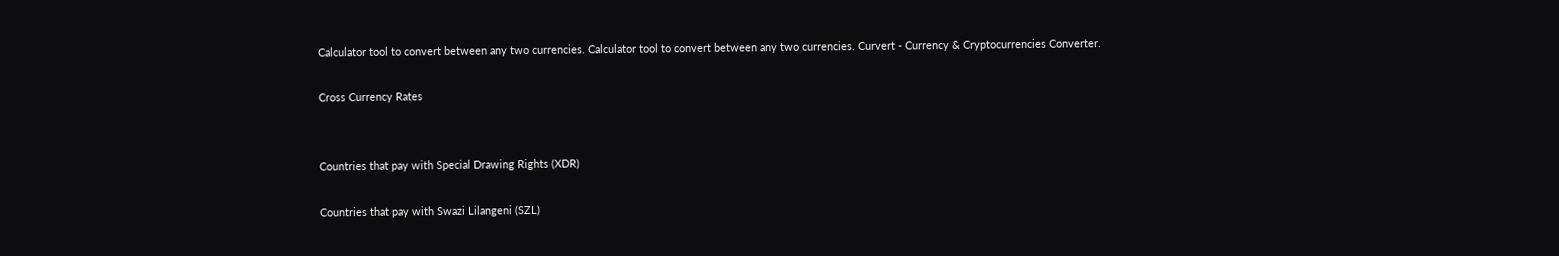Calculator tool to convert between any two currencies. Calculator tool to convert between any two currencies. Curvert - Currency & Cryptocurrencies Converter.

Cross Currency Rates


Countries that pay with Special Drawing Rights (XDR)

Countries that pay with Swazi Lilangeni (SZL)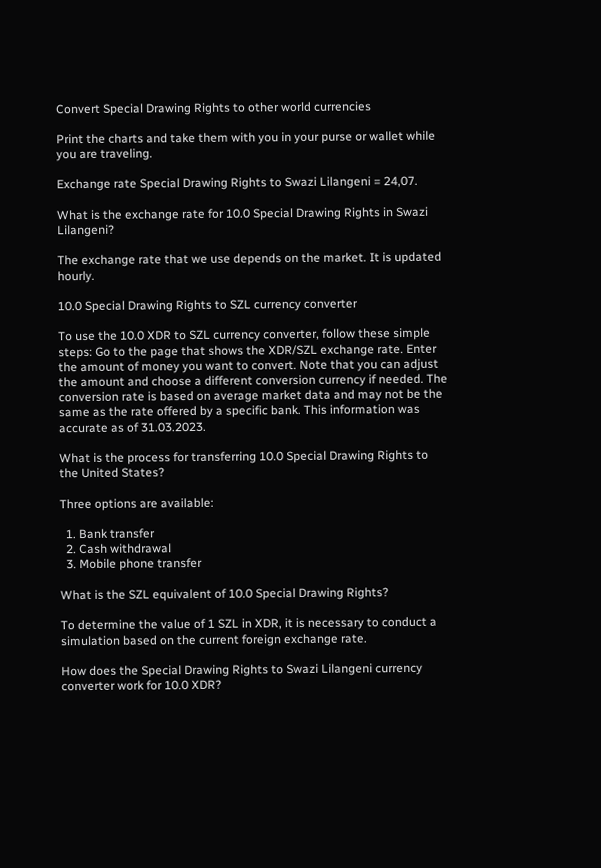Convert Special Drawing Rights to other world currencies

Print the charts and take them with you in your purse or wallet while you are traveling.

Exchange rate Special Drawing Rights to Swazi Lilangeni = 24,07.

What is the exchange rate for 10.0 Special Drawing Rights in Swazi Lilangeni?

The exchange rate that we use depends on the market. It is updated hourly.

10.0 Special Drawing Rights to SZL currency converter

To use the 10.0 XDR to SZL currency converter, follow these simple steps: Go to the page that shows the XDR/SZL exchange rate. Enter the amount of money you want to convert. Note that you can adjust the amount and choose a different conversion currency if needed. The conversion rate is based on average market data and may not be the same as the rate offered by a specific bank. This information was accurate as of 31.03.2023.

What is the process for transferring 10.0 Special Drawing Rights to the United States?

Three options are available:

  1. Bank transfer
  2. Cash withdrawal
  3. Mobile phone transfer

What is the SZL equivalent of 10.0 Special Drawing Rights?

To determine the value of 1 SZL in XDR, it is necessary to conduct a simulation based on the current foreign exchange rate.

How does the Special Drawing Rights to Swazi Lilangeni currency converter work for 10.0 XDR?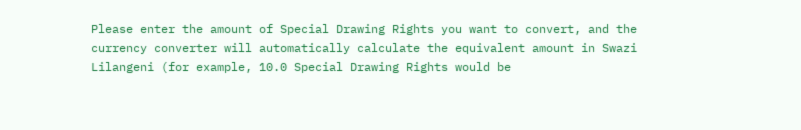Please enter the amount of Special Drawing Rights you want to convert, and the currency converter will automatically calculate the equivalent amount in Swazi Lilangeni (for example, 10.0 Special Drawing Rights would be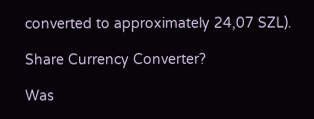converted to approximately 24,07 SZL).

Share Currency Converter?

Was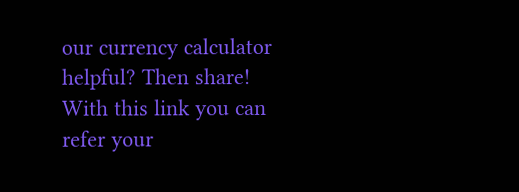our currency calculator helpful? Then share! With this link you can refer your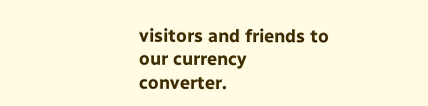visitors and friends to our currency converter.